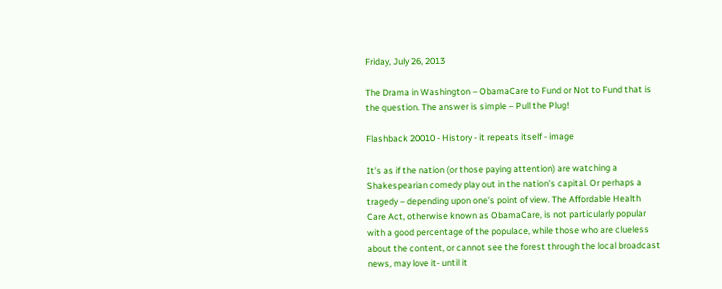Friday, July 26, 2013

The Drama in Washington – ObamaCare to Fund or Not to Fund that is the question. The answer is simple – Pull the Plug!

Flashback 20010 - History - it repeats itself - image

It’s as if the nation (or those paying attention) are watching a Shakespearian comedy play out in the nation’s capital. Or perhaps a tragedy – depending upon one’s point of view. The Affordable Health Care Act, otherwise known as ObamaCare, is not particularly popular with a good percentage of the populace, while those who are clueless about the content, or cannot see the forest through the local broadcast news, may love it- until it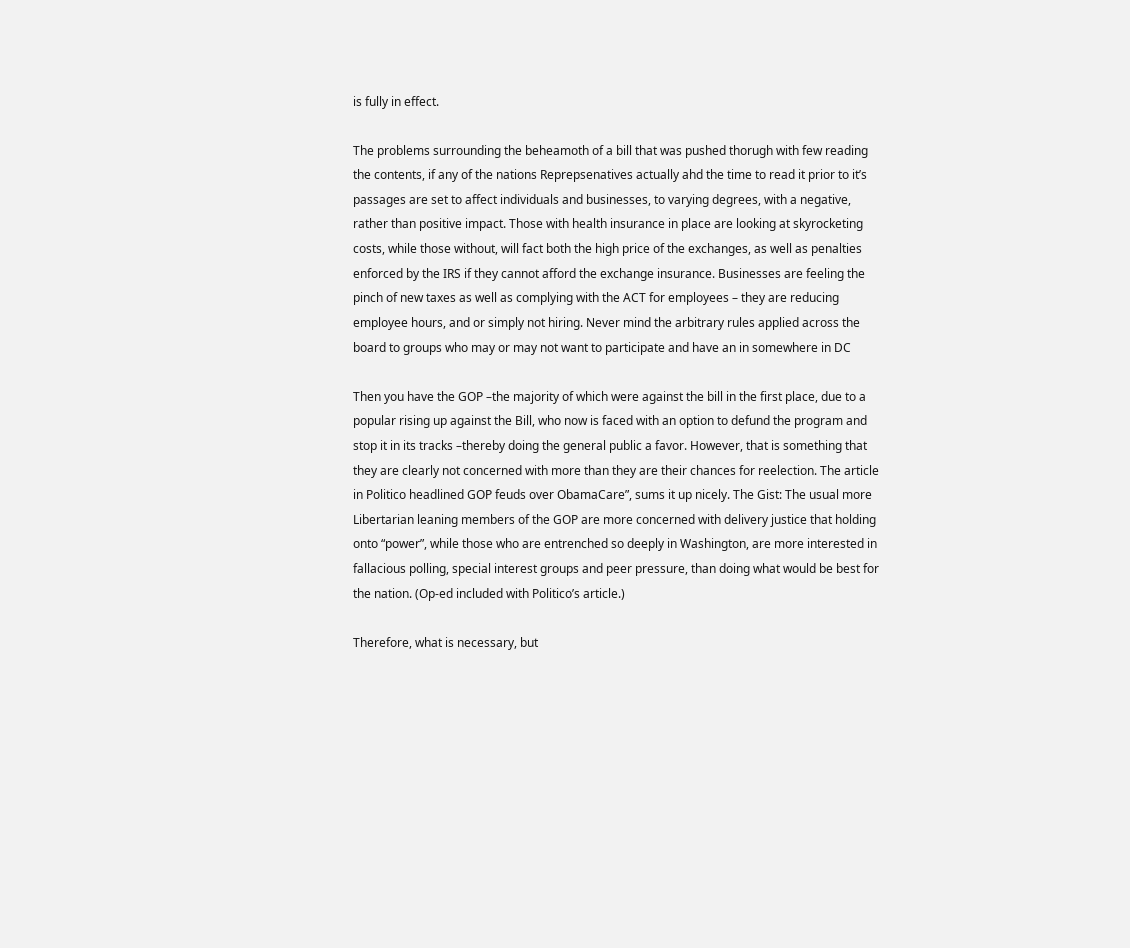is fully in effect.

The problems surrounding the beheamoth of a bill that was pushed thorugh with few reading the contents, if any of the nations Reprepsenatives actually ahd the time to read it prior to it’s passages are set to affect individuals and businesses, to varying degrees, with a negative, rather than positive impact. Those with health insurance in place are looking at skyrocketing costs, while those without, will fact both the high price of the exchanges, as well as penalties enforced by the IRS if they cannot afford the exchange insurance. Businesses are feeling the pinch of new taxes as well as complying with the ACT for employees – they are reducing employee hours, and or simply not hiring. Never mind the arbitrary rules applied across the board to groups who may or may not want to participate and have an in somewhere in DC

Then you have the GOP –the majority of which were against the bill in the first place, due to a popular rising up against the Bill, who now is faced with an option to defund the program and stop it in its tracks –thereby doing the general public a favor. However, that is something that they are clearly not concerned with more than they are their chances for reelection. The article in Politico headlined GOP feuds over ObamaCare”, sums it up nicely. The Gist: The usual more Libertarian leaning members of the GOP are more concerned with delivery justice that holding onto “power”, while those who are entrenched so deeply in Washington, are more interested in fallacious polling, special interest groups and peer pressure, than doing what would be best for the nation. (Op-ed included with Politico’s article.)

Therefore, what is necessary, but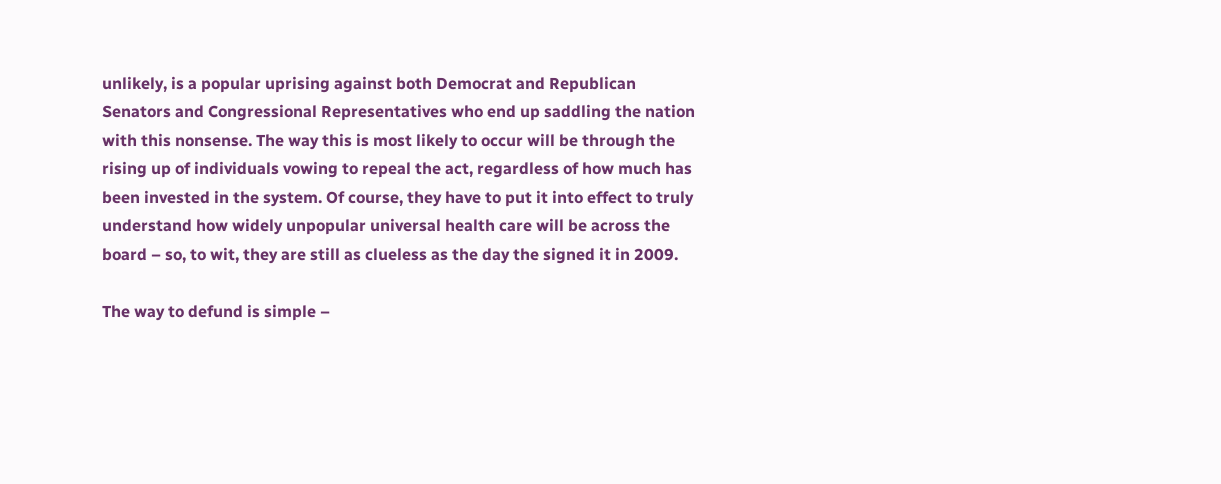unlikely, is a popular uprising against both Democrat and Republican Senators and Congressional Representatives who end up saddling the nation with this nonsense. The way this is most likely to occur will be through the rising up of individuals vowing to repeal the act, regardless of how much has been invested in the system. Of course, they have to put it into effect to truly understand how widely unpopular universal health care will be across the board – so, to wit, they are still as clueless as the day the signed it in 2009.

The way to defund is simple –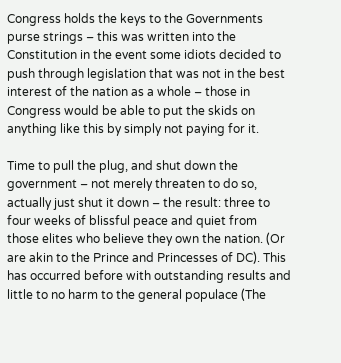Congress holds the keys to the Governments purse strings – this was written into the Constitution in the event some idiots decided to push through legislation that was not in the best interest of the nation as a whole – those in Congress would be able to put the skids on anything like this by simply not paying for it.

Time to pull the plug, and shut down the government – not merely threaten to do so, actually just shut it down – the result: three to four weeks of blissful peace and quiet from those elites who believe they own the nation. (Or are akin to the Prince and Princesses of DC). This has occurred before with outstanding results and little to no harm to the general populace (The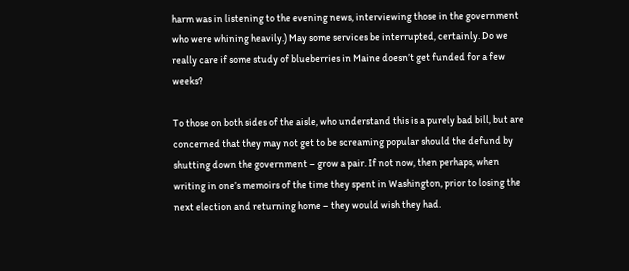harm was in listening to the evening news, interviewing those in the government who were whining heavily.) May some services be interrupted, certainly. Do we really care if some study of blueberries in Maine doesn’t get funded for a few weeks?

To those on both sides of the aisle, who understand this is a purely bad bill, but are concerned that they may not get to be screaming popular should the defund by shutting down the government – grow a pair. If not now, then perhaps, when writing in one’s memoirs of the time they spent in Washington, prior to losing the next election and returning home – they would wish they had.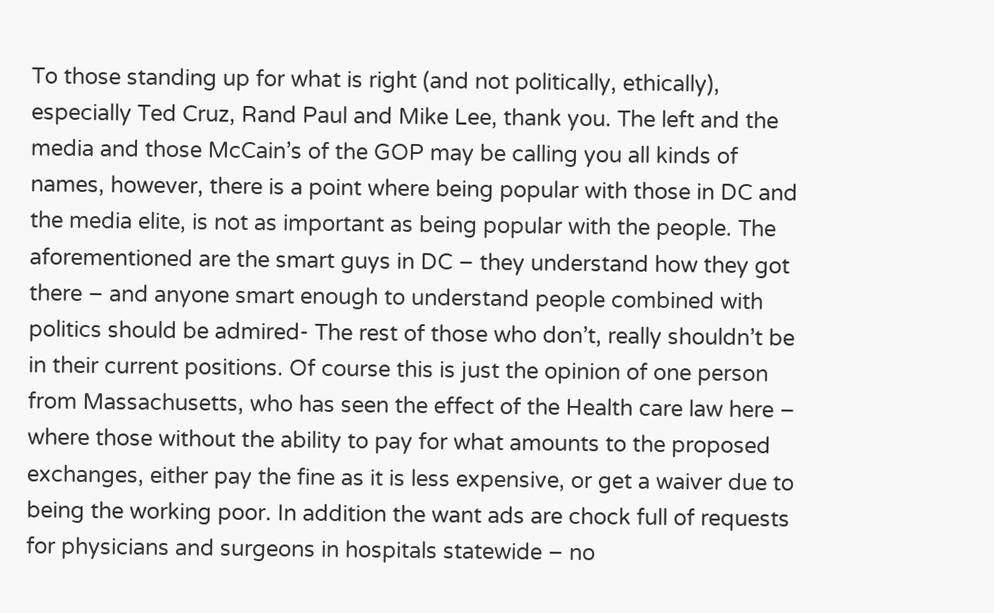To those standing up for what is right (and not politically, ethically), especially Ted Cruz, Rand Paul and Mike Lee, thank you. The left and the media and those McCain’s of the GOP may be calling you all kinds of names, however, there is a point where being popular with those in DC and the media elite, is not as important as being popular with the people. The aforementioned are the smart guys in DC – they understand how they got there – and anyone smart enough to understand people combined with politics should be admired- The rest of those who don’t, really shouldn’t be in their current positions. Of course this is just the opinion of one person from Massachusetts, who has seen the effect of the Health care law here – where those without the ability to pay for what amounts to the proposed exchanges, either pay the fine as it is less expensive, or get a waiver due to being the working poor. In addition the want ads are chock full of requests for physicians and surgeons in hospitals statewide – no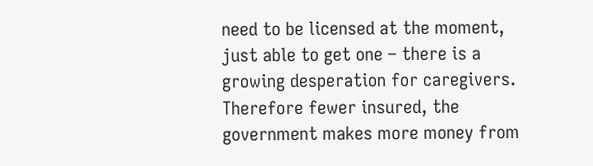need to be licensed at the moment, just able to get one – there is a growing desperation for caregivers. Therefore fewer insured, the government makes more money from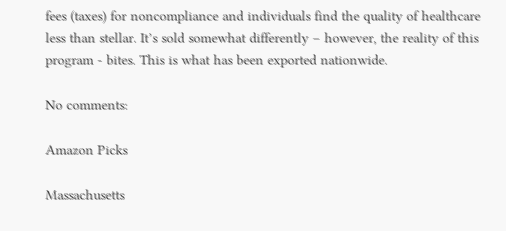fees (taxes) for noncompliance and individuals find the quality of healthcare less than stellar. It’s sold somewhat differently – however, the reality of this program - bites. This is what has been exported nationwide.

No comments:

Amazon Picks

Massachusetts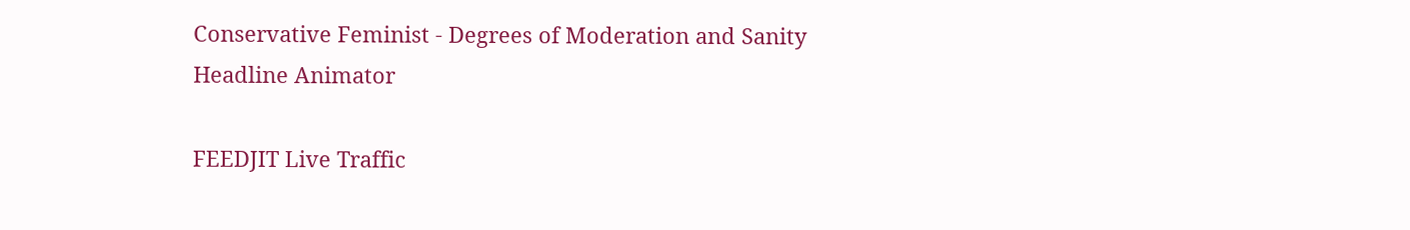Conservative Feminist - Degrees of Moderation and Sanity Headline Animator

FEEDJIT Live Traffic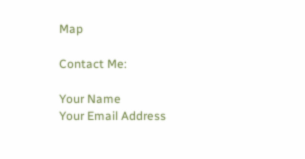Map

Contact Me:

Your Name
Your Email Address